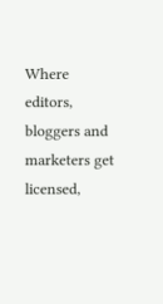Where editors, bloggers and marketers get licensed,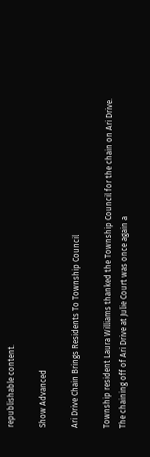republishable content.

Show Advanced

Ari Drive Chain Brings Residents To Township Council

Township resident Laura Williams thanked the Township Council for the chain on Ari Drive. The chaining off of Ari Drive at Julie Court was once again a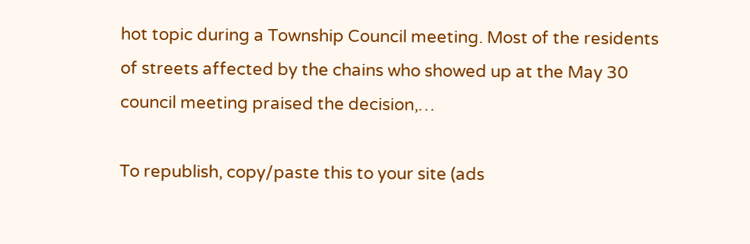hot topic during a Township Council meeting. Most of the residents of streets affected by the chains who showed up at the May 30 council meeting praised the decision,…

To republish, copy/paste this to your site (ads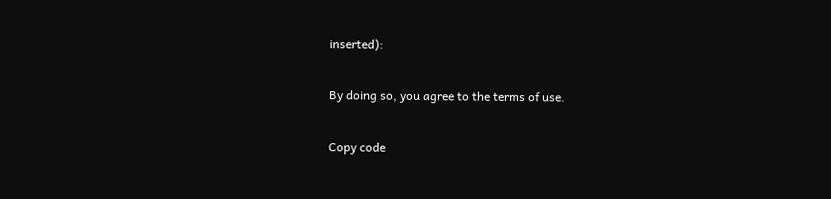inserted):

By doing so, you agree to the terms of use.

Copy code